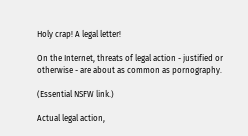Holy crap! A legal letter!

On the Internet, threats of legal action - justified or otherwise - are about as common as pornography.

(Essential NSFW link.)

Actual legal action,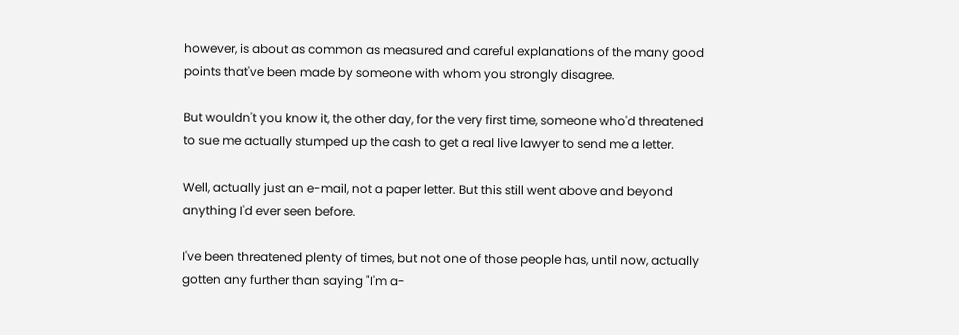however, is about as common as measured and careful explanations of the many good points that've been made by someone with whom you strongly disagree.

But wouldn't you know it, the other day, for the very first time, someone who'd threatened to sue me actually stumped up the cash to get a real live lawyer to send me a letter.

Well, actually just an e-mail, not a paper letter. But this still went above and beyond anything I'd ever seen before.

I've been threatened plenty of times, but not one of those people has, until now, actually gotten any further than saying "I'm a-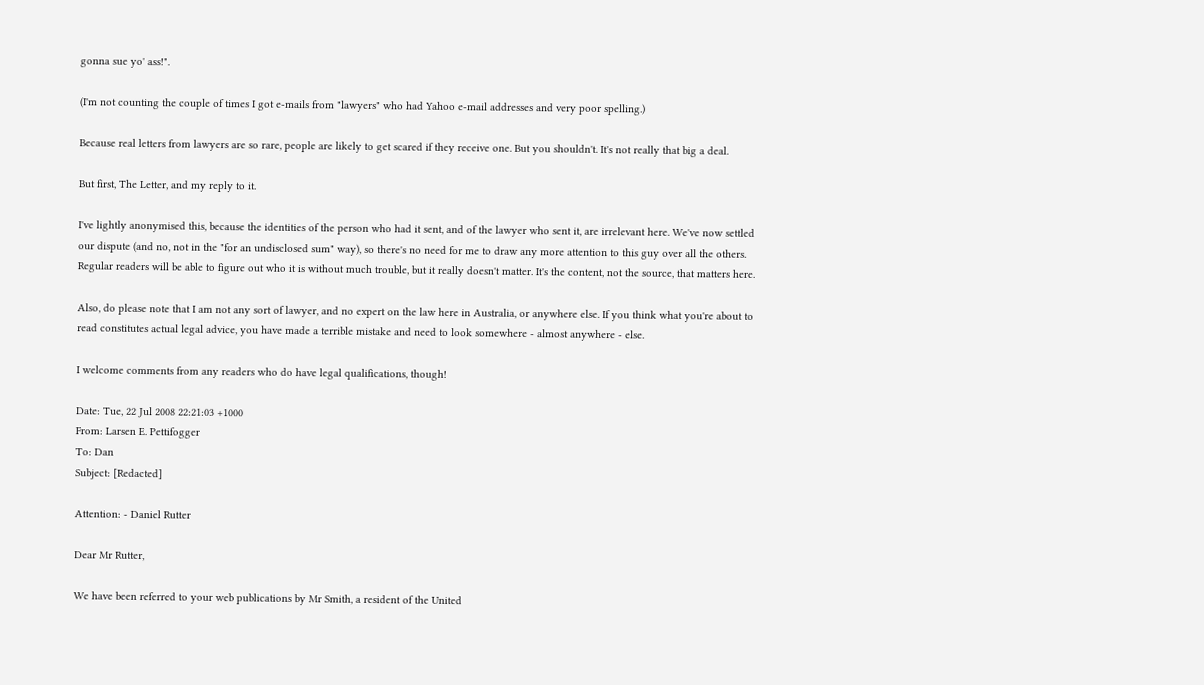gonna sue yo' ass!".

(I'm not counting the couple of times I got e-mails from "lawyers" who had Yahoo e-mail addresses and very poor spelling.)

Because real letters from lawyers are so rare, people are likely to get scared if they receive one. But you shouldn't. It's not really that big a deal.

But first, The Letter, and my reply to it.

I've lightly anonymised this, because the identities of the person who had it sent, and of the lawyer who sent it, are irrelevant here. We've now settled our dispute (and no, not in the "for an undisclosed sum" way), so there's no need for me to draw any more attention to this guy over all the others. Regular readers will be able to figure out who it is without much trouble, but it really doesn't matter. It's the content, not the source, that matters here.

Also, do please note that I am not any sort of lawyer, and no expert on the law here in Australia, or anywhere else. If you think what you're about to read constitutes actual legal advice, you have made a terrible mistake and need to look somewhere - almost anywhere - else.

I welcome comments from any readers who do have legal qualifications, though!

Date: Tue, 22 Jul 2008 22:21:03 +1000
From: Larsen E. Pettifogger
To: Dan
Subject: [Redacted]

Attention: - Daniel Rutter

Dear Mr Rutter,

We have been referred to your web publications by Mr Smith, a resident of the United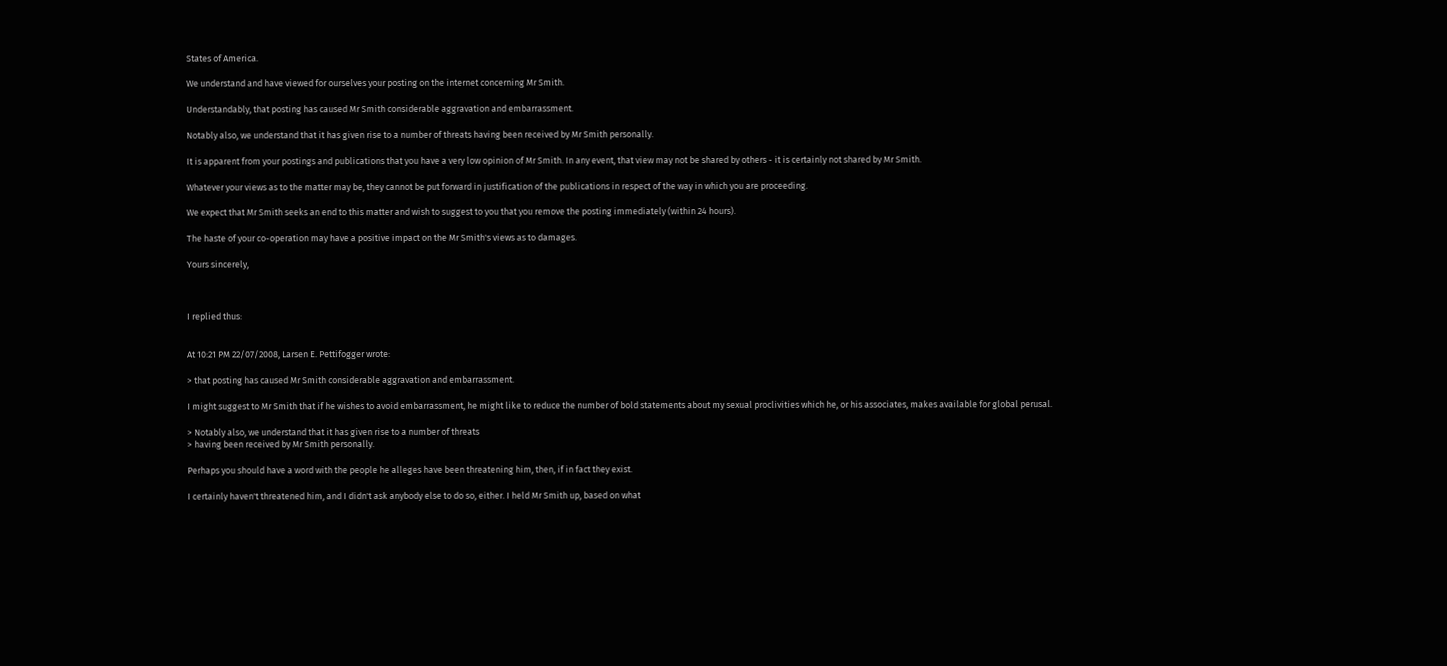States of America.

We understand and have viewed for ourselves your posting on the internet concerning Mr Smith.

Understandably, that posting has caused Mr Smith considerable aggravation and embarrassment.

Notably also, we understand that it has given rise to a number of threats having been received by Mr Smith personally.

It is apparent from your postings and publications that you have a very low opinion of Mr Smith. In any event, that view may not be shared by others - it is certainly not shared by Mr Smith.

Whatever your views as to the matter may be, they cannot be put forward in justification of the publications in respect of the way in which you are proceeding.

We expect that Mr Smith seeks an end to this matter and wish to suggest to you that you remove the posting immediately (within 24 hours).

The haste of your co-operation may have a positive impact on the Mr Smith's views as to damages.

Yours sincerely,



I replied thus:


At 10:21 PM 22/07/2008, Larsen E. Pettifogger wrote:

> that posting has caused Mr Smith considerable aggravation and embarrassment.

I might suggest to Mr Smith that if he wishes to avoid embarrassment, he might like to reduce the number of bold statements about my sexual proclivities which he, or his associates, makes available for global perusal.

> Notably also, we understand that it has given rise to a number of threats
> having been received by Mr Smith personally.

Perhaps you should have a word with the people he alleges have been threatening him, then, if in fact they exist.

I certainly haven't threatened him, and I didn't ask anybody else to do so, either. I held Mr Smith up, based on what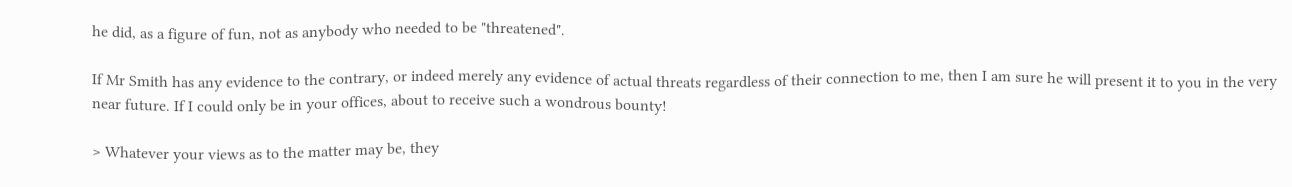he did, as a figure of fun, not as anybody who needed to be "threatened".

If Mr Smith has any evidence to the contrary, or indeed merely any evidence of actual threats regardless of their connection to me, then I am sure he will present it to you in the very near future. If I could only be in your offices, about to receive such a wondrous bounty!

> Whatever your views as to the matter may be, they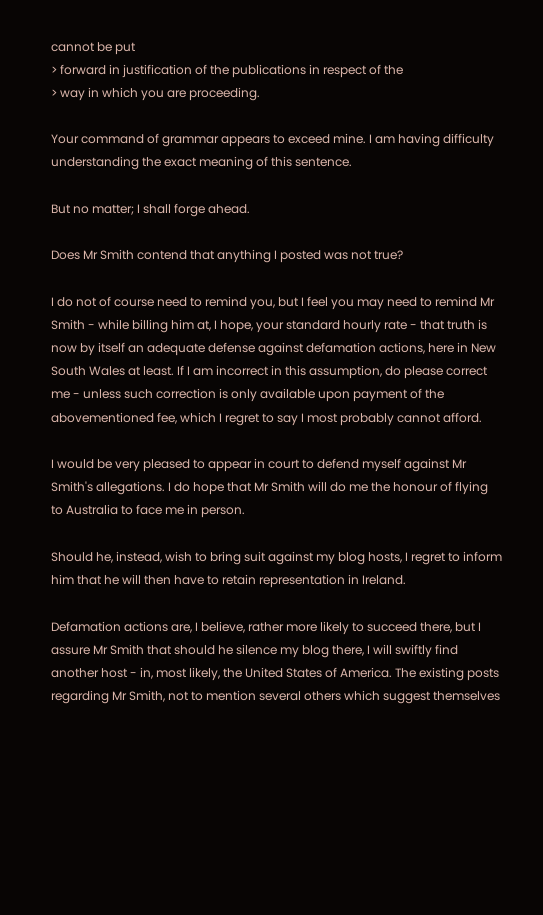cannot be put
> forward in justification of the publications in respect of the
> way in which you are proceeding.

Your command of grammar appears to exceed mine. I am having difficulty understanding the exact meaning of this sentence.

But no matter; I shall forge ahead.

Does Mr Smith contend that anything I posted was not true?

I do not of course need to remind you, but I feel you may need to remind Mr Smith - while billing him at, I hope, your standard hourly rate - that truth is now by itself an adequate defense against defamation actions, here in New South Wales at least. If I am incorrect in this assumption, do please correct me - unless such correction is only available upon payment of the abovementioned fee, which I regret to say I most probably cannot afford.

I would be very pleased to appear in court to defend myself against Mr Smith's allegations. I do hope that Mr Smith will do me the honour of flying to Australia to face me in person.

Should he, instead, wish to bring suit against my blog hosts, I regret to inform him that he will then have to retain representation in Ireland.

Defamation actions are, I believe, rather more likely to succeed there, but I assure Mr Smith that should he silence my blog there, I will swiftly find another host - in, most likely, the United States of America. The existing posts regarding Mr Smith, not to mention several others which suggest themselves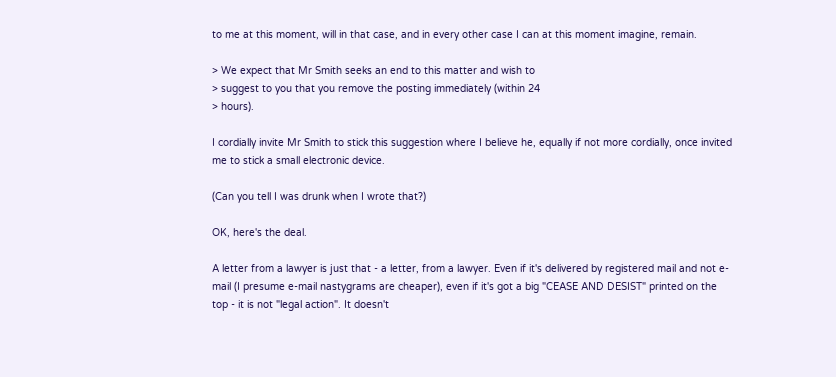to me at this moment, will in that case, and in every other case I can at this moment imagine, remain.

> We expect that Mr Smith seeks an end to this matter and wish to
> suggest to you that you remove the posting immediately (within 24
> hours).

I cordially invite Mr Smith to stick this suggestion where I believe he, equally if not more cordially, once invited me to stick a small electronic device.

(Can you tell I was drunk when I wrote that?)

OK, here's the deal.

A letter from a lawyer is just that - a letter, from a lawyer. Even if it's delivered by registered mail and not e-mail (I presume e-mail nastygrams are cheaper), even if it's got a big "CEASE AND DESIST" printed on the top - it is not "legal action". It doesn't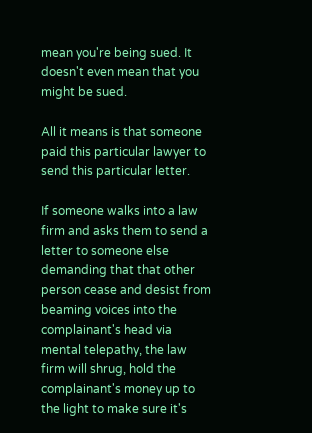mean you're being sued. It doesn't even mean that you might be sued.

All it means is that someone paid this particular lawyer to send this particular letter.

If someone walks into a law firm and asks them to send a letter to someone else demanding that that other person cease and desist from beaming voices into the complainant's head via mental telepathy, the law firm will shrug, hold the complainant's money up to the light to make sure it's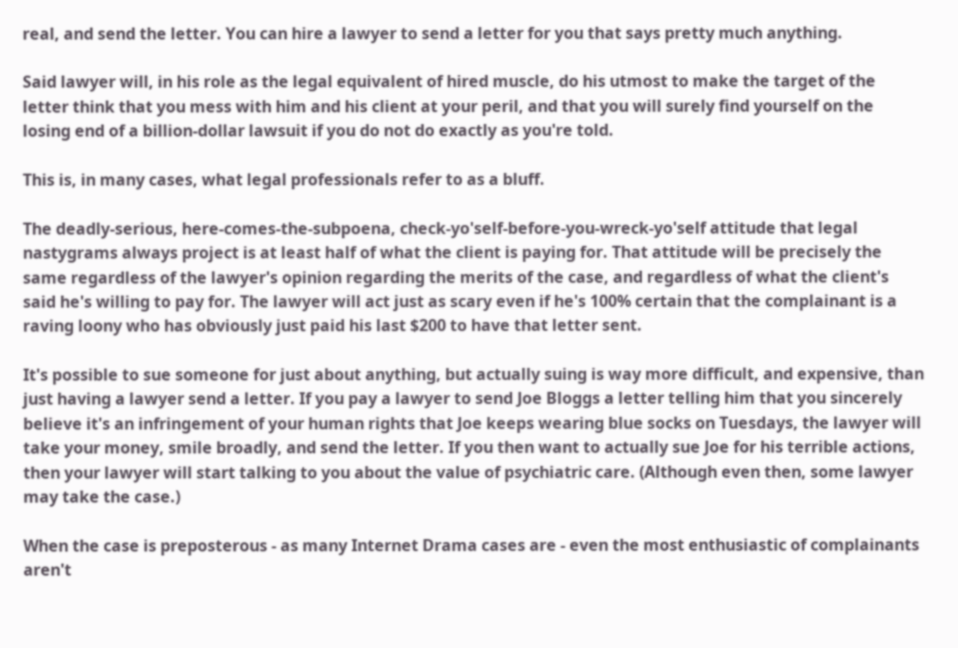real, and send the letter. You can hire a lawyer to send a letter for you that says pretty much anything.

Said lawyer will, in his role as the legal equivalent of hired muscle, do his utmost to make the target of the letter think that you mess with him and his client at your peril, and that you will surely find yourself on the losing end of a billion-dollar lawsuit if you do not do exactly as you're told.

This is, in many cases, what legal professionals refer to as a bluff.

The deadly-serious, here-comes-the-subpoena, check-yo'self-before-you-wreck-yo'self attitude that legal nastygrams always project is at least half of what the client is paying for. That attitude will be precisely the same regardless of the lawyer's opinion regarding the merits of the case, and regardless of what the client's said he's willing to pay for. The lawyer will act just as scary even if he's 100% certain that the complainant is a raving loony who has obviously just paid his last $200 to have that letter sent.

It's possible to sue someone for just about anything, but actually suing is way more difficult, and expensive, than just having a lawyer send a letter. If you pay a lawyer to send Joe Bloggs a letter telling him that you sincerely believe it's an infringement of your human rights that Joe keeps wearing blue socks on Tuesdays, the lawyer will take your money, smile broadly, and send the letter. If you then want to actually sue Joe for his terrible actions, then your lawyer will start talking to you about the value of psychiatric care. (Although even then, some lawyer may take the case.)

When the case is preposterous - as many Internet Drama cases are - even the most enthusiastic of complainants aren't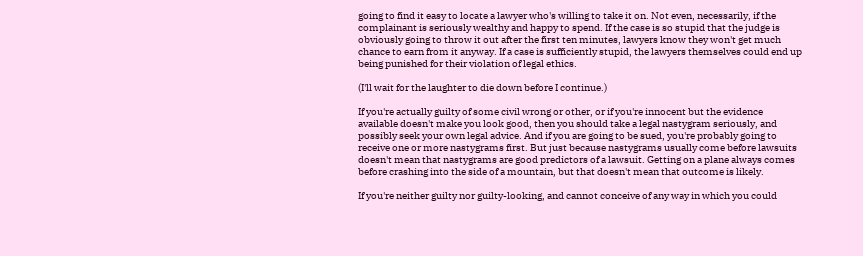going to find it easy to locate a lawyer who's willing to take it on. Not even, necessarily, if the complainant is seriously wealthy and happy to spend. If the case is so stupid that the judge is obviously going to throw it out after the first ten minutes, lawyers know they won't get much chance to earn from it anyway. If a case is sufficiently stupid, the lawyers themselves could end up being punished for their violation of legal ethics.

(I'll wait for the laughter to die down before I continue.)

If you're actually guilty of some civil wrong or other, or if you're innocent but the evidence available doesn't make you look good, then you should take a legal nastygram seriously, and possibly seek your own legal advice. And if you are going to be sued, you're probably going to receive one or more nastygrams first. But just because nastygrams usually come before lawsuits doesn't mean that nastygrams are good predictors of a lawsuit. Getting on a plane always comes before crashing into the side of a mountain, but that doesn't mean that outcome is likely.

If you're neither guilty nor guilty-looking, and cannot conceive of any way in which you could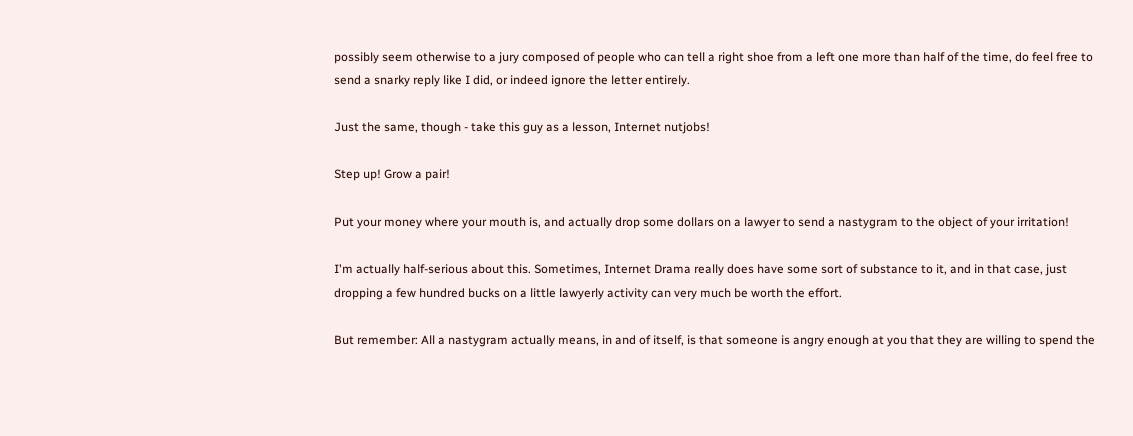possibly seem otherwise to a jury composed of people who can tell a right shoe from a left one more than half of the time, do feel free to send a snarky reply like I did, or indeed ignore the letter entirely.

Just the same, though - take this guy as a lesson, Internet nutjobs!

Step up! Grow a pair!

Put your money where your mouth is, and actually drop some dollars on a lawyer to send a nastygram to the object of your irritation!

I'm actually half-serious about this. Sometimes, Internet Drama really does have some sort of substance to it, and in that case, just dropping a few hundred bucks on a little lawyerly activity can very much be worth the effort.

But remember: All a nastygram actually means, in and of itself, is that someone is angry enough at you that they are willing to spend the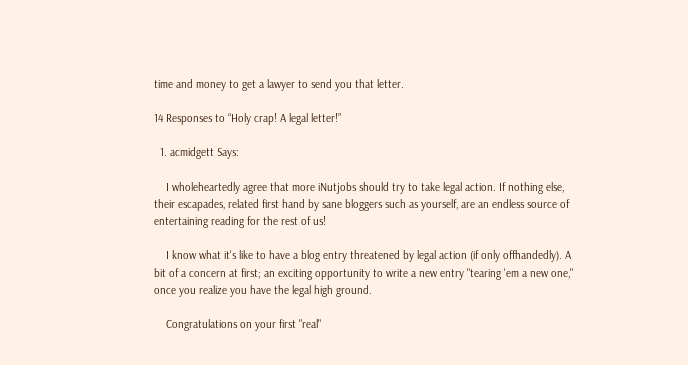time and money to get a lawyer to send you that letter.

14 Responses to “Holy crap! A legal letter!”

  1. acmidgett Says:

    I wholeheartedly agree that more iNutjobs should try to take legal action. If nothing else, their escapades, related first hand by sane bloggers such as yourself, are an endless source of entertaining reading for the rest of us!

    I know what it's like to have a blog entry threatened by legal action (if only offhandedly). A bit of a concern at first; an exciting opportunity to write a new entry "tearing 'em a new one," once you realize you have the legal high ground.

    Congratulations on your first "real"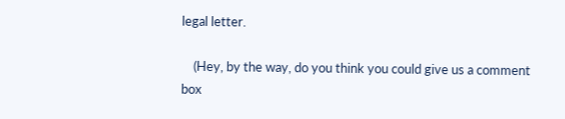legal letter.

    (Hey, by the way, do you think you could give us a comment box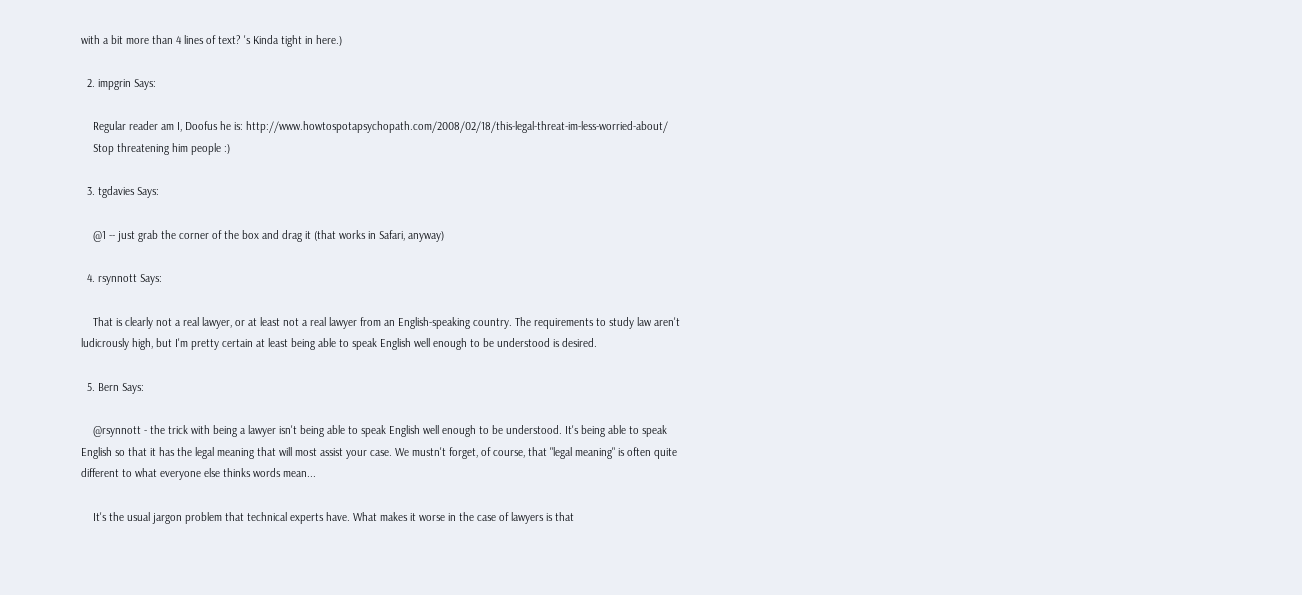with a bit more than 4 lines of text? 's Kinda tight in here.)

  2. impgrin Says:

    Regular reader am I, Doofus he is: http://www.howtospotapsychopath.com/2008/02/18/this-legal-threat-im-less-worried-about/
    Stop threatening him people :)

  3. tgdavies Says:

    @1 -- just grab the corner of the box and drag it (that works in Safari, anyway)

  4. rsynnott Says:

    That is clearly not a real lawyer, or at least not a real lawyer from an English-speaking country. The requirements to study law aren't ludicrously high, but I'm pretty certain at least being able to speak English well enough to be understood is desired.

  5. Bern Says:

    @rsynnott - the trick with being a lawyer isn't being able to speak English well enough to be understood. It's being able to speak English so that it has the legal meaning that will most assist your case. We mustn't forget, of course, that "legal meaning" is often quite different to what everyone else thinks words mean...

    It's the usual jargon problem that technical experts have. What makes it worse in the case of lawyers is that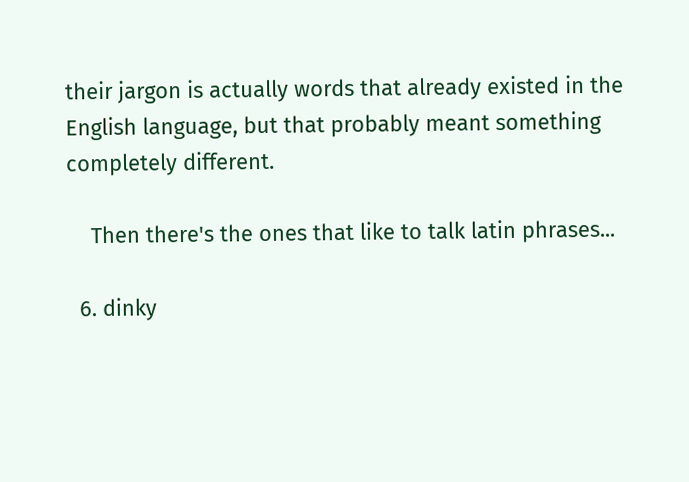their jargon is actually words that already existed in the English language, but that probably meant something completely different.

    Then there's the ones that like to talk latin phrases...

  6. dinky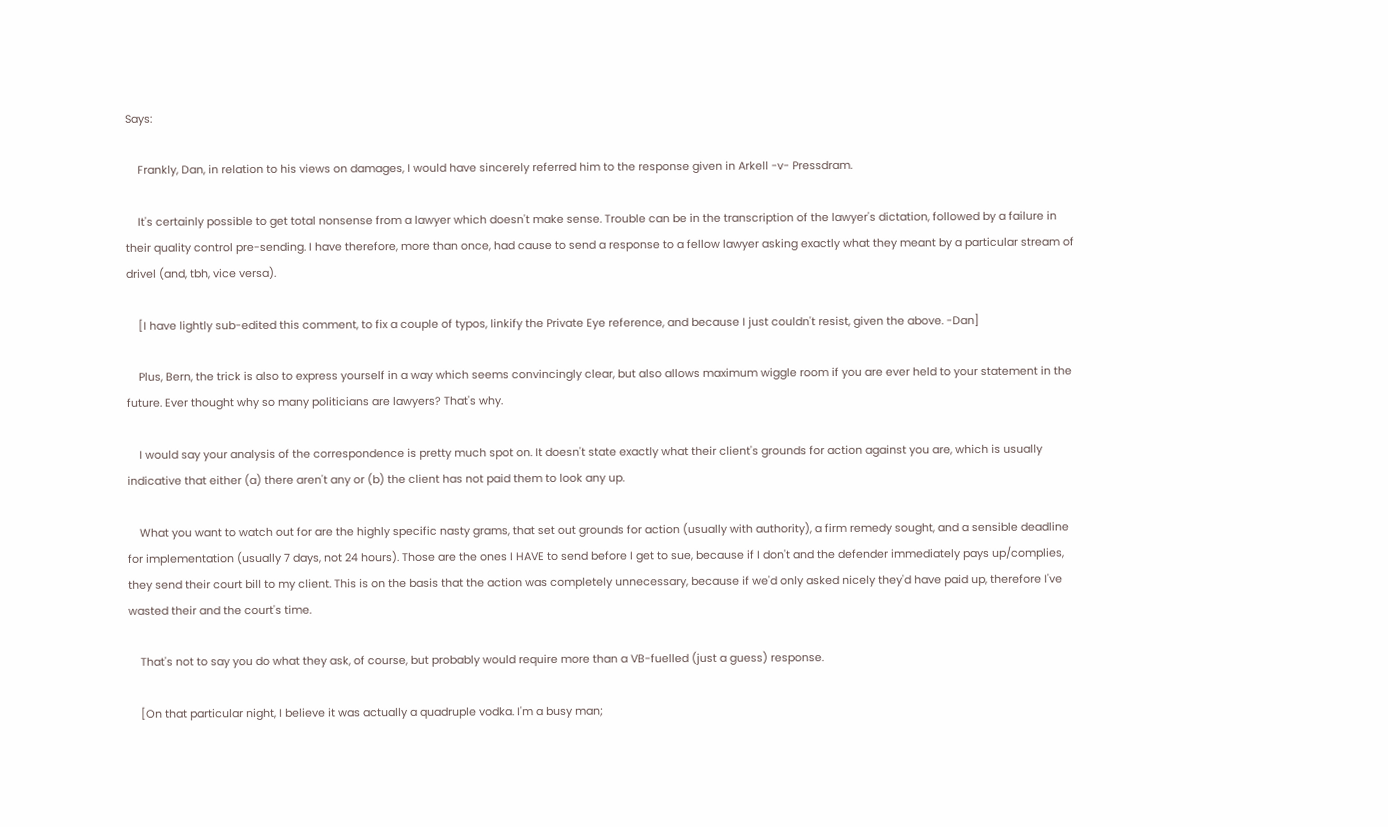Says:

    Frankly, Dan, in relation to his views on damages, I would have sincerely referred him to the response given in Arkell -v- Pressdram.

    It's certainly possible to get total nonsense from a lawyer which doesn't make sense. Trouble can be in the transcription of the lawyer's dictation, followed by a failure in their quality control pre-sending. I have therefore, more than once, had cause to send a response to a fellow lawyer asking exactly what they meant by a particular stream of drivel (and, tbh, vice versa).

    [I have lightly sub-edited this comment, to fix a couple of typos, linkify the Private Eye reference, and because I just couldn't resist, given the above. -Dan]

    Plus, Bern, the trick is also to express yourself in a way which seems convincingly clear, but also allows maximum wiggle room if you are ever held to your statement in the future. Ever thought why so many politicians are lawyers? That's why.

    I would say your analysis of the correspondence is pretty much spot on. It doesn't state exactly what their client's grounds for action against you are, which is usually indicative that either (a) there aren't any or (b) the client has not paid them to look any up.

    What you want to watch out for are the highly specific nasty grams, that set out grounds for action (usually with authority), a firm remedy sought, and a sensible deadline for implementation (usually 7 days, not 24 hours). Those are the ones I HAVE to send before I get to sue, because if I don't and the defender immediately pays up/complies, they send their court bill to my client. This is on the basis that the action was completely unnecessary, because if we'd only asked nicely they'd have paid up, therefore I've wasted their and the court's time.

    That's not to say you do what they ask, of course, but probably would require more than a VB-fuelled (just a guess) response.

    [On that particular night, I believe it was actually a quadruple vodka. I'm a busy man;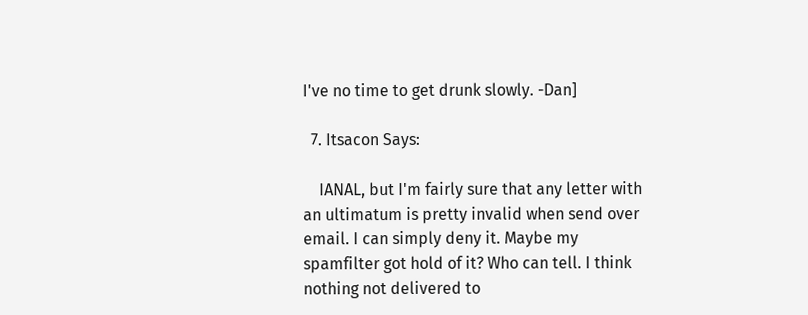I've no time to get drunk slowly. -Dan]

  7. Itsacon Says:

    IANAL, but I'm fairly sure that any letter with an ultimatum is pretty invalid when send over email. I can simply deny it. Maybe my spamfilter got hold of it? Who can tell. I think nothing not delivered to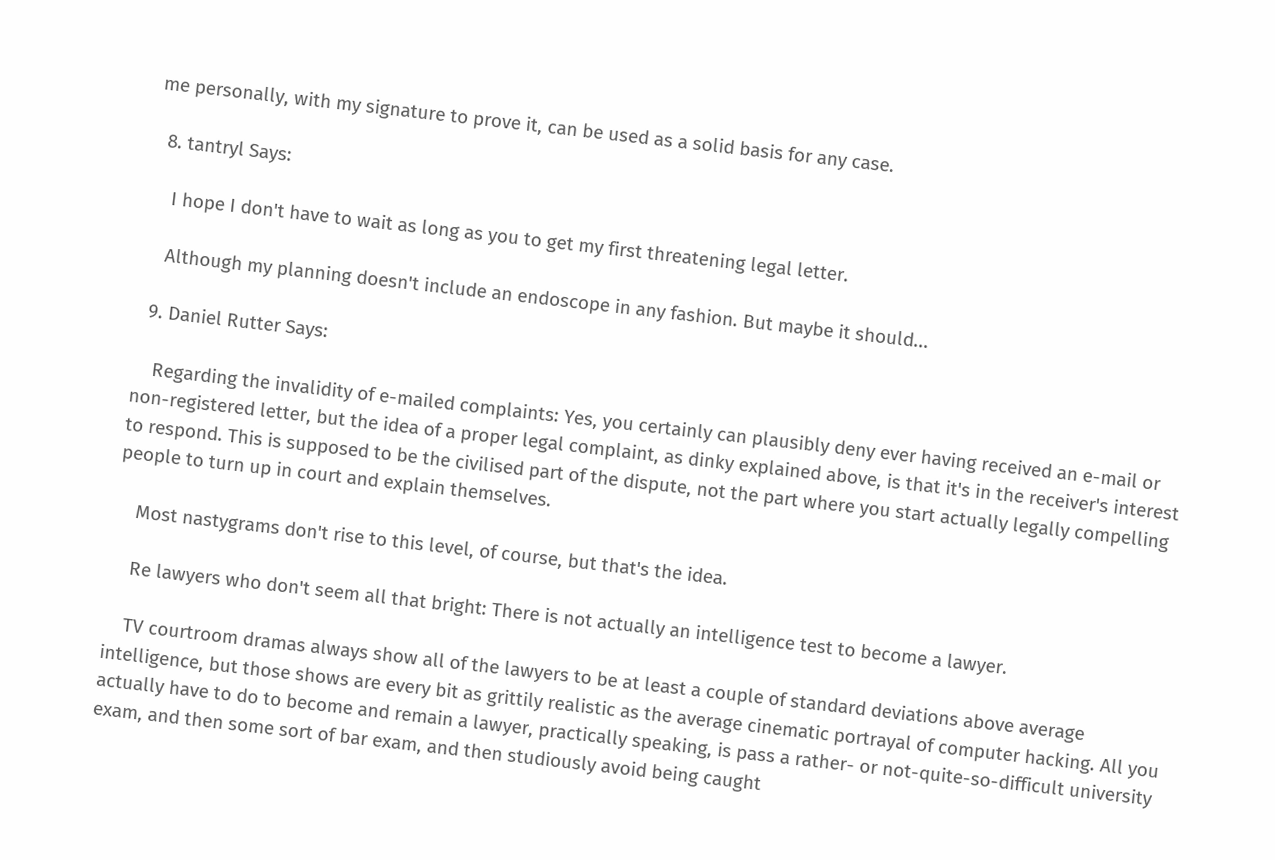me personally, with my signature to prove it, can be used as a solid basis for any case.

  8. tantryl Says:

    I hope I don't have to wait as long as you to get my first threatening legal letter.

    Although my planning doesn't include an endoscope in any fashion. But maybe it should...

  9. Daniel Rutter Says:

    Regarding the invalidity of e-mailed complaints: Yes, you certainly can plausibly deny ever having received an e-mail or non-registered letter, but the idea of a proper legal complaint, as dinky explained above, is that it's in the receiver's interest to respond. This is supposed to be the civilised part of the dispute, not the part where you start actually legally compelling people to turn up in court and explain themselves.

    Most nastygrams don't rise to this level, of course, but that's the idea.

    Re lawyers who don't seem all that bright: There is not actually an intelligence test to become a lawyer.

    TV courtroom dramas always show all of the lawyers to be at least a couple of standard deviations above average intelligence, but those shows are every bit as grittily realistic as the average cinematic portrayal of computer hacking. All you actually have to do to become and remain a lawyer, practically speaking, is pass a rather- or not-quite-so-difficult university exam, and then some sort of bar exam, and then studiously avoid being caught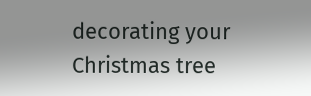decorating your Christmas tree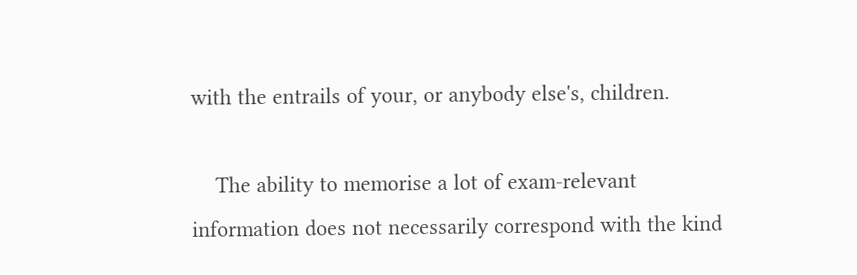with the entrails of your, or anybody else's, children.

    The ability to memorise a lot of exam-relevant information does not necessarily correspond with the kind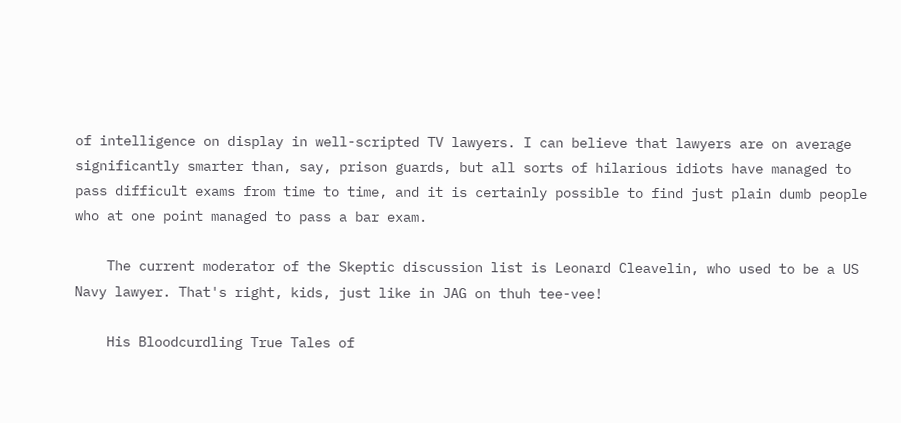of intelligence on display in well-scripted TV lawyers. I can believe that lawyers are on average significantly smarter than, say, prison guards, but all sorts of hilarious idiots have managed to pass difficult exams from time to time, and it is certainly possible to find just plain dumb people who at one point managed to pass a bar exam.

    The current moderator of the Skeptic discussion list is Leonard Cleavelin, who used to be a US Navy lawyer. That's right, kids, just like in JAG on thuh tee-vee!

    His Bloodcurdling True Tales of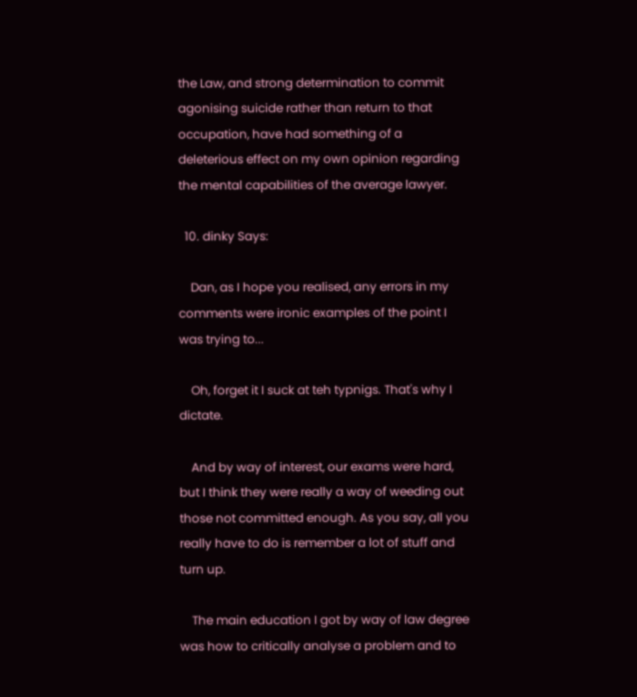the Law, and strong determination to commit agonising suicide rather than return to that occupation, have had something of a deleterious effect on my own opinion regarding the mental capabilities of the average lawyer.

  10. dinky Says:

    Dan, as I hope you realised, any errors in my comments were ironic examples of the point I was trying to...

    Oh, forget it I suck at teh typnigs. That's why I dictate.

    And by way of interest, our exams were hard, but I think they were really a way of weeding out those not committed enough. As you say, all you really have to do is remember a lot of stuff and turn up.

    The main education I got by way of law degree was how to critically analyse a problem and to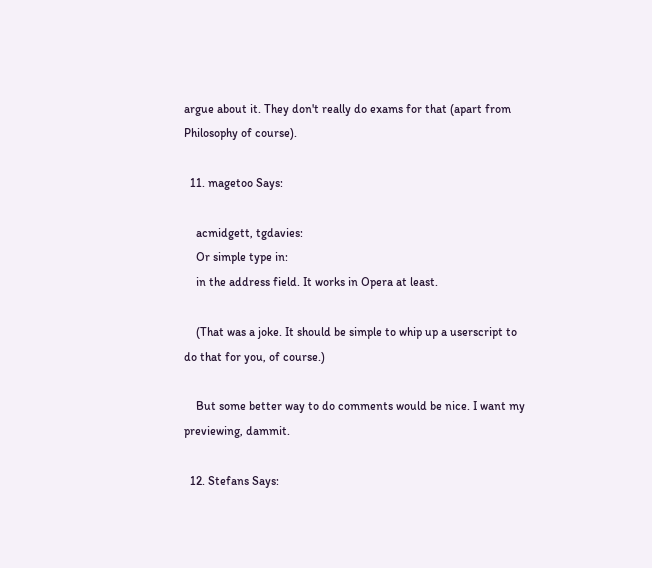argue about it. They don't really do exams for that (apart from Philosophy of course).

  11. magetoo Says:

    acmidgett, tgdavies:
    Or simple type in:
    in the address field. It works in Opera at least.

    (That was a joke. It should be simple to whip up a userscript to do that for you, of course.)

    But some better way to do comments would be nice. I want my previewing, dammit.

  12. Stefans Says: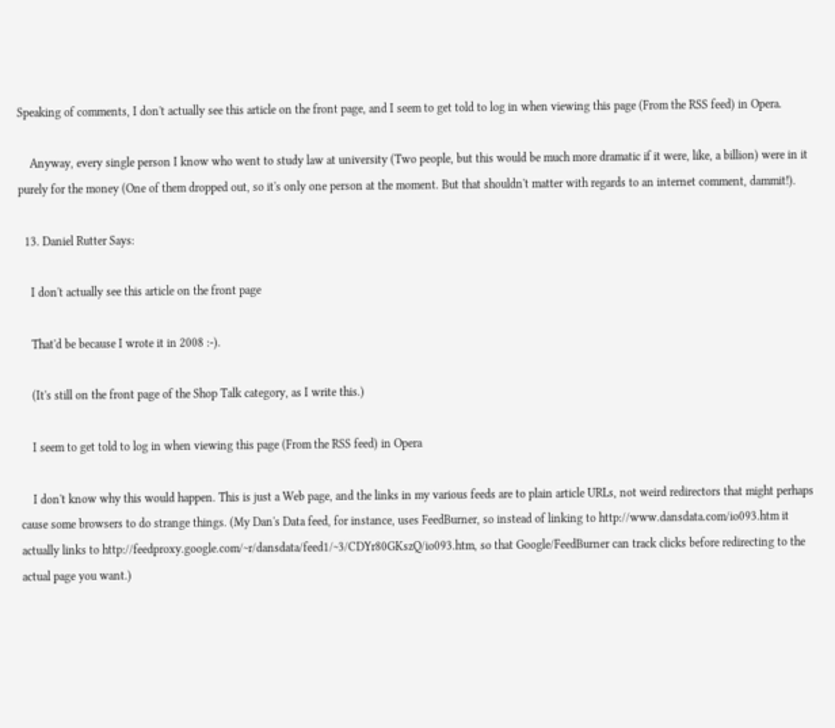Speaking of comments, I don't actually see this article on the front page, and I seem to get told to log in when viewing this page (From the RSS feed) in Opera.

    Anyway, every single person I know who went to study law at university (Two people, but this would be much more dramatic if it were, like, a billion) were in it purely for the money (One of them dropped out, so it's only one person at the moment. But that shouldn't matter with regards to an internet comment, dammit!).

  13. Daniel Rutter Says:

    I don't actually see this article on the front page

    That'd be because I wrote it in 2008 :-).

    (It's still on the front page of the Shop Talk category, as I write this.)

    I seem to get told to log in when viewing this page (From the RSS feed) in Opera

    I don't know why this would happen. This is just a Web page, and the links in my various feeds are to plain article URLs, not weird redirectors that might perhaps cause some browsers to do strange things. (My Dan's Data feed, for instance, uses FeedBurner, so instead of linking to http://www.dansdata.com/io093.htm it actually links to http://feedproxy.google.com/~r/dansdata/feed1/~3/CDYr80GKszQ/io093.htm, so that Google/FeedBurner can track clicks before redirecting to the actual page you want.)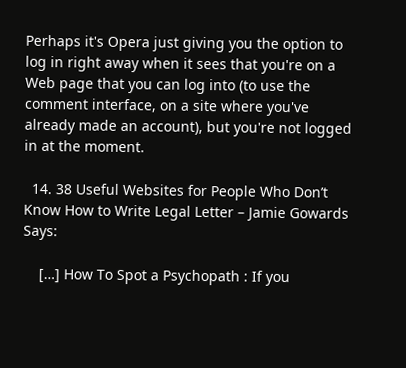Perhaps it's Opera just giving you the option to log in right away when it sees that you're on a Web page that you can log into (to use the comment interface, on a site where you've already made an account), but you're not logged in at the moment.

  14. 38 Useful Websites for People Who Don’t Know How to Write Legal Letter – Jamie Gowards Says:

    […] How To Spot a Psychopath : If you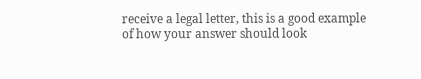receive a legal letter, this is a good example of how your answer should look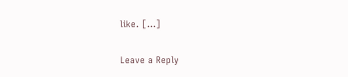like. […]

Leave a Reply